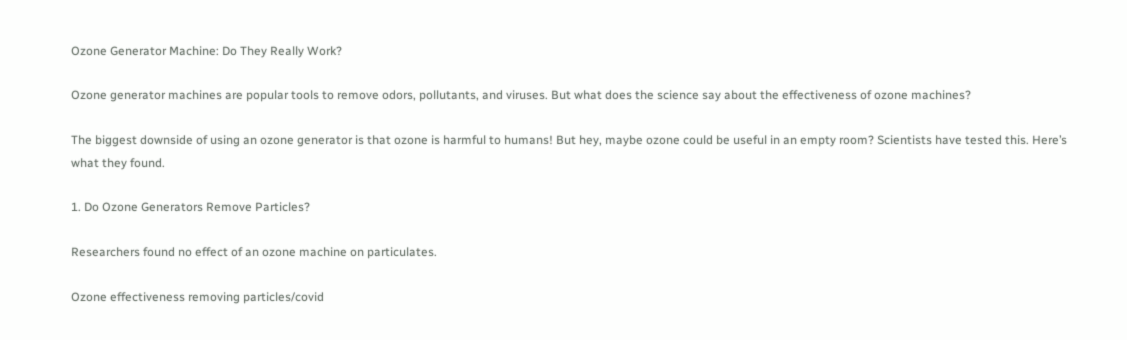Ozone Generator Machine: Do They Really Work?

Ozone generator machines are popular tools to remove odors, pollutants, and viruses. But what does the science say about the effectiveness of ozone machines?

The biggest downside of using an ozone generator is that ozone is harmful to humans! But hey, maybe ozone could be useful in an empty room? Scientists have tested this. Here’s what they found.

1. Do Ozone Generators Remove Particles?

Researchers found no effect of an ozone machine on particulates.

Ozone effectiveness removing particles/covid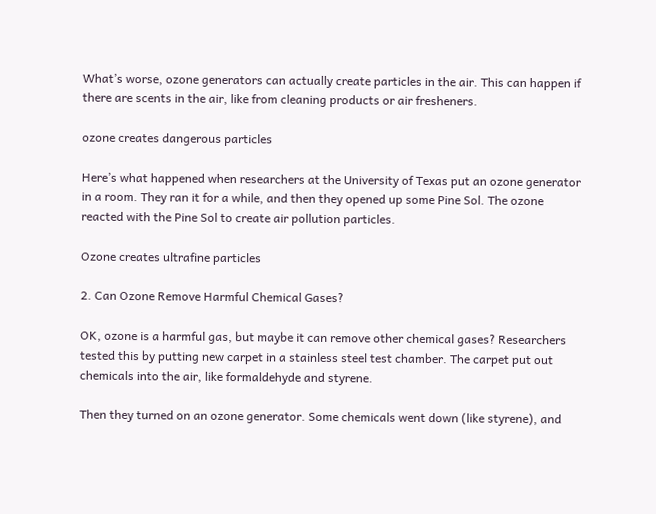What’s worse, ozone generators can actually create particles in the air. This can happen if there are scents in the air, like from cleaning products or air fresheners.

ozone creates dangerous particles

Here’s what happened when researchers at the University of Texas put an ozone generator in a room. They ran it for a while, and then they opened up some Pine Sol. The ozone reacted with the Pine Sol to create air pollution particles.

Ozone creates ultrafine particles

2. Can Ozone Remove Harmful Chemical Gases?

OK, ozone is a harmful gas, but maybe it can remove other chemical gases? Researchers tested this by putting new carpet in a stainless steel test chamber. The carpet put out chemicals into the air, like formaldehyde and styrene.

Then they turned on an ozone generator. Some chemicals went down (like styrene), and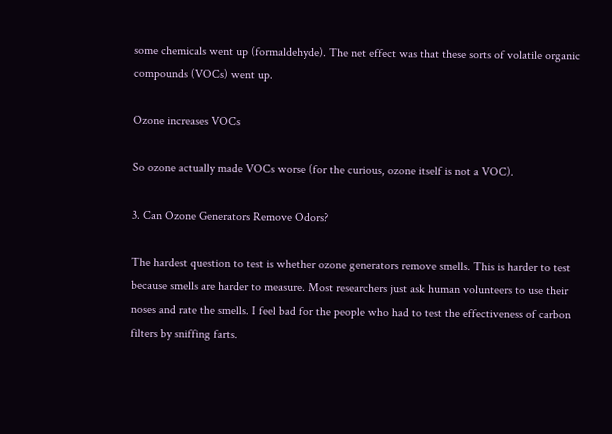some chemicals went up (formaldehyde). The net effect was that these sorts of volatile organic compounds (VOCs) went up.

Ozone increases VOCs

So ozone actually made VOCs worse (for the curious, ozone itself is not a VOC).

3. Can Ozone Generators Remove Odors?

The hardest question to test is whether ozone generators remove smells. This is harder to test because smells are harder to measure. Most researchers just ask human volunteers to use their noses and rate the smells. I feel bad for the people who had to test the effectiveness of carbon filters by sniffing farts.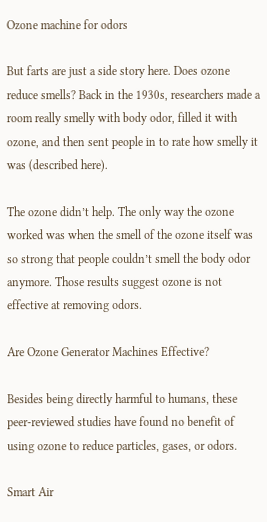Ozone machine for odors

But farts are just a side story here. Does ozone reduce smells? Back in the 1930s, researchers made a room really smelly with body odor, filled it with ozone, and then sent people in to rate how smelly it was (described here).

The ozone didn’t help. The only way the ozone worked was when the smell of the ozone itself was so strong that people couldn’t smell the body odor anymore. Those results suggest ozone is not effective at removing odors.

Are Ozone Generator Machines Effective?

Besides being directly harmful to humans, these peer-reviewed studies have found no benefit of using ozone to reduce particles, gases, or odors.

Smart Air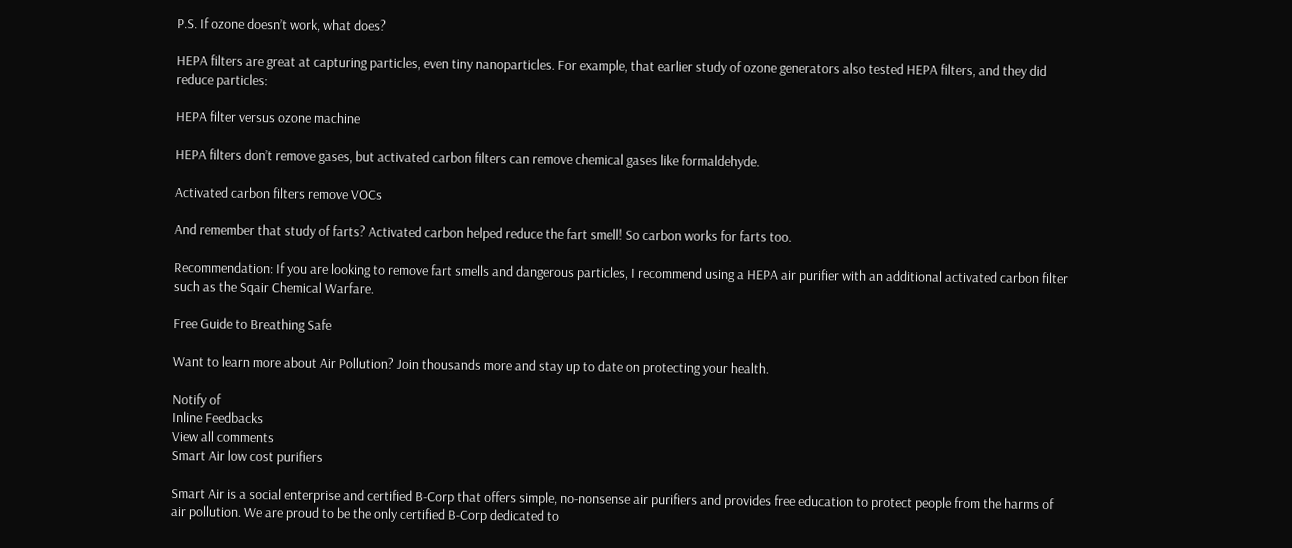P.S. If ozone doesn’t work, what does?

HEPA filters are great at capturing particles, even tiny nanoparticles. For example, that earlier study of ozone generators also tested HEPA filters, and they did reduce particles:

HEPA filter versus ozone machine

HEPA filters don’t remove gases, but activated carbon filters can remove chemical gases like formaldehyde.

Activated carbon filters remove VOCs

And remember that study of farts? Activated carbon helped reduce the fart smell! So carbon works for farts too.

Recommendation: If you are looking to remove fart smells and dangerous particles, I recommend using a HEPA air purifier with an additional activated carbon filter such as the Sqair Chemical Warfare.

Free Guide to Breathing Safe

Want to learn more about Air Pollution? Join thousands more and stay up to date on protecting your health.

Notify of
Inline Feedbacks
View all comments
Smart Air low cost purifiers

Smart Air is a social enterprise and certified B-Corp that offers simple, no-nonsense air purifiers and provides free education to protect people from the harms of air pollution. We are proud to be the only certified B-Corp dedicated to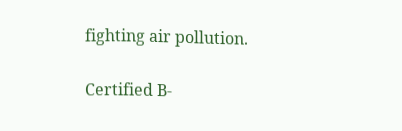fighting air pollution.

Certified B-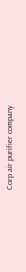Corp air purifier company